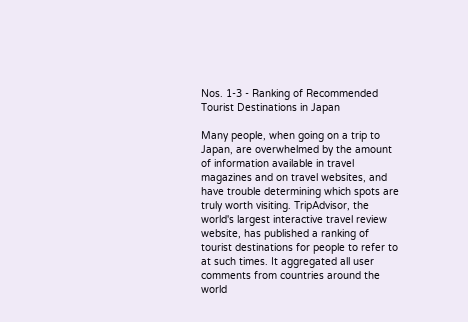Nos. 1-3 - Ranking of Recommended Tourist Destinations in Japan

Many people, when going on a trip to Japan, are overwhelmed by the amount of information available in travel magazines and on travel websites, and have trouble determining which spots are truly worth visiting. TripAdvisor, the world's largest interactive travel review website, has published a ranking of tourist destinations for people to refer to at such times. It aggregated all user comments from countries around the world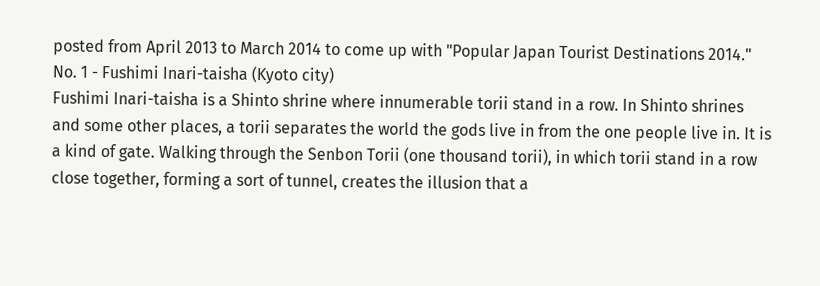posted from April 2013 to March 2014 to come up with "Popular Japan Tourist Destinations 2014."
No. 1 - Fushimi Inari-taisha (Kyoto city)
Fushimi Inari-taisha is a Shinto shrine where innumerable torii stand in a row. In Shinto shrines and some other places, a torii separates the world the gods live in from the one people live in. It is a kind of gate. Walking through the Senbon Torii (one thousand torii), in which torii stand in a row close together, forming a sort of tunnel, creates the illusion that a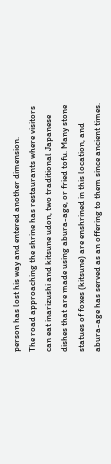person has lost his way and entered another dimension.
The road approaching the shrine has restaurants where visitors can eat inarizushi and kitsune udon, two traditional Japanese dishes that are made using abura-age, or fried tofu. Many stone statues of foxes (kitsune) are enshrined in this location, and abura-age has served as an offering to them since ancient times.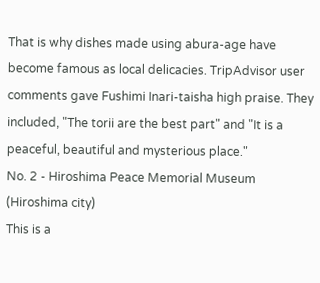That is why dishes made using abura-age have become famous as local delicacies. TripAdvisor user comments gave Fushimi Inari-taisha high praise. They included, "The torii are the best part" and "It is a peaceful, beautiful and mysterious place."
No. 2 - Hiroshima Peace Memorial Museum (Hiroshima city)
This is a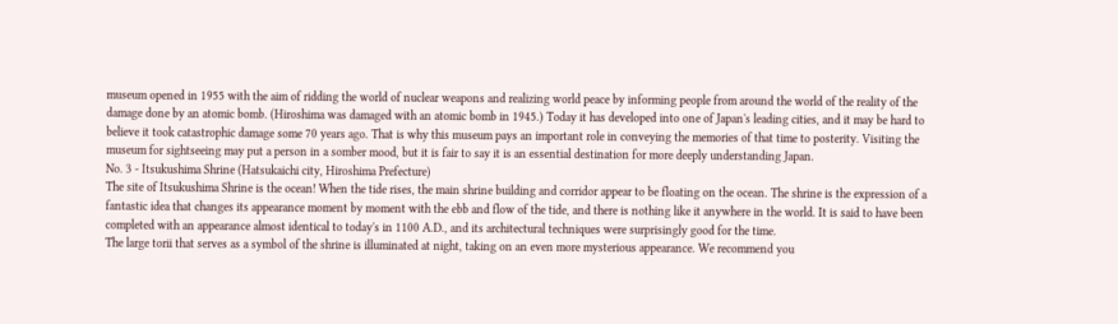museum opened in 1955 with the aim of ridding the world of nuclear weapons and realizing world peace by informing people from around the world of the reality of the damage done by an atomic bomb. (Hiroshima was damaged with an atomic bomb in 1945.) Today it has developed into one of Japan's leading cities, and it may be hard to believe it took catastrophic damage some 70 years ago. That is why this museum pays an important role in conveying the memories of that time to posterity. Visiting the museum for sightseeing may put a person in a somber mood, but it is fair to say it is an essential destination for more deeply understanding Japan.
No. 3 - Itsukushima Shrine (Hatsukaichi city, Hiroshima Prefecture)
The site of Itsukushima Shrine is the ocean! When the tide rises, the main shrine building and corridor appear to be floating on the ocean. The shrine is the expression of a fantastic idea that changes its appearance moment by moment with the ebb and flow of the tide, and there is nothing like it anywhere in the world. It is said to have been completed with an appearance almost identical to today's in 1100 A.D., and its architectural techniques were surprisingly good for the time.
The large torii that serves as a symbol of the shrine is illuminated at night, taking on an even more mysterious appearance. We recommend you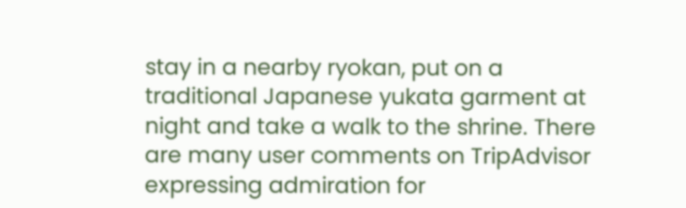stay in a nearby ryokan, put on a traditional Japanese yukata garment at night and take a walk to the shrine. There are many user comments on TripAdvisor expressing admiration for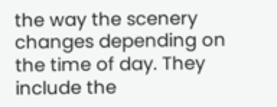the way the scenery changes depending on the time of day. They include the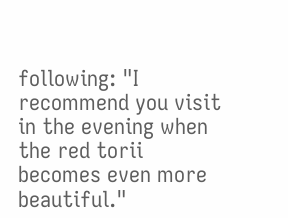following: "I recommend you visit in the evening when the red torii becomes even more beautiful."